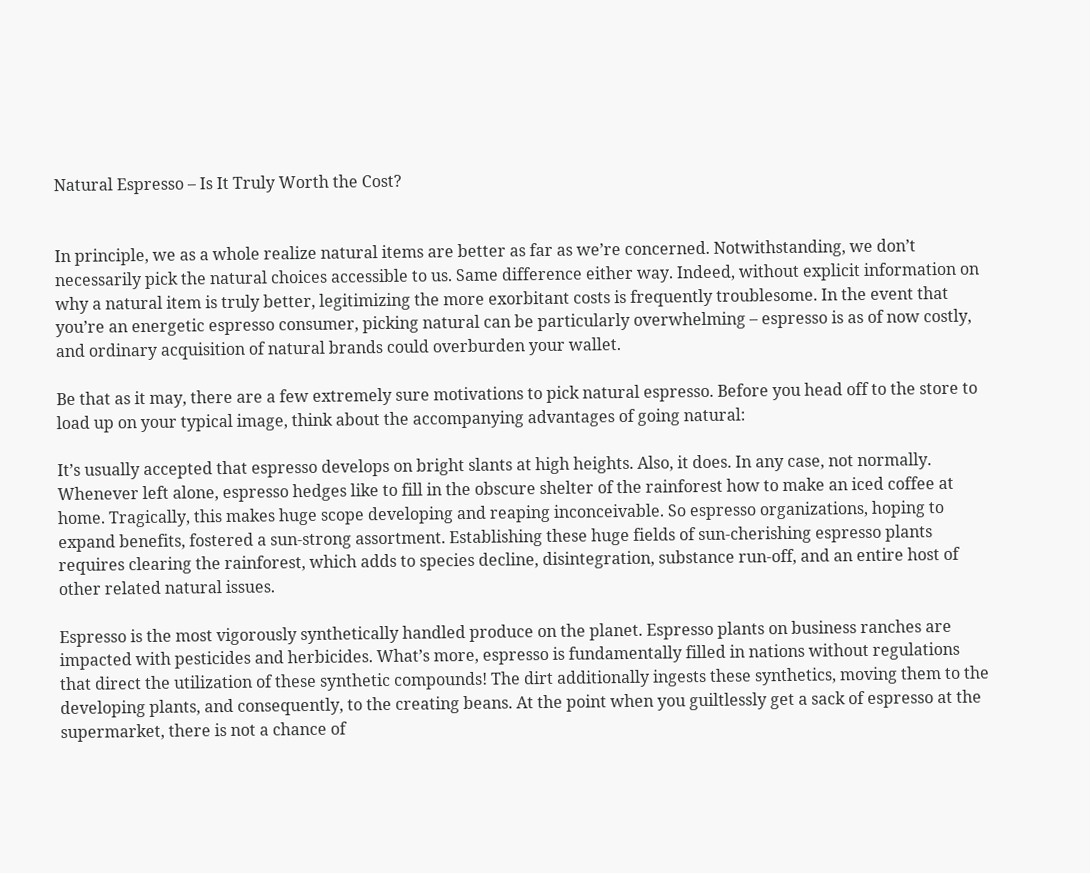Natural Espresso – Is It Truly Worth the Cost?


In principle, we as a whole realize natural items are better as far as we’re concerned. Notwithstanding, we don’t necessarily pick the natural choices accessible to us. Same difference either way. Indeed, without explicit information on why a natural item is truly better, legitimizing the more exorbitant costs is frequently troublesome. In the event that you’re an energetic espresso consumer, picking natural can be particularly overwhelming – espresso is as of now costly, and ordinary acquisition of natural brands could overburden your wallet.

Be that as it may, there are a few extremely sure motivations to pick natural espresso. Before you head off to the store to load up on your typical image, think about the accompanying advantages of going natural:

It’s usually accepted that espresso develops on bright slants at high heights. Also, it does. In any case, not normally. Whenever left alone, espresso hedges like to fill in the obscure shelter of the rainforest how to make an iced coffee at home. Tragically, this makes huge scope developing and reaping inconceivable. So espresso organizations, hoping to expand benefits, fostered a sun-strong assortment. Establishing these huge fields of sun-cherishing espresso plants requires clearing the rainforest, which adds to species decline, disintegration, substance run-off, and an entire host of other related natural issues.

Espresso is the most vigorously synthetically handled produce on the planet. Espresso plants on business ranches are impacted with pesticides and herbicides. What’s more, espresso is fundamentally filled in nations without regulations that direct the utilization of these synthetic compounds! The dirt additionally ingests these synthetics, moving them to the developing plants, and consequently, to the creating beans. At the point when you guiltlessly get a sack of espresso at the supermarket, there is not a chance of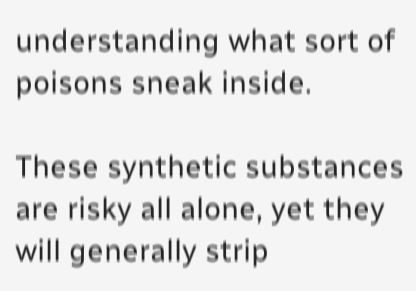understanding what sort of poisons sneak inside.

These synthetic substances are risky all alone, yet they will generally strip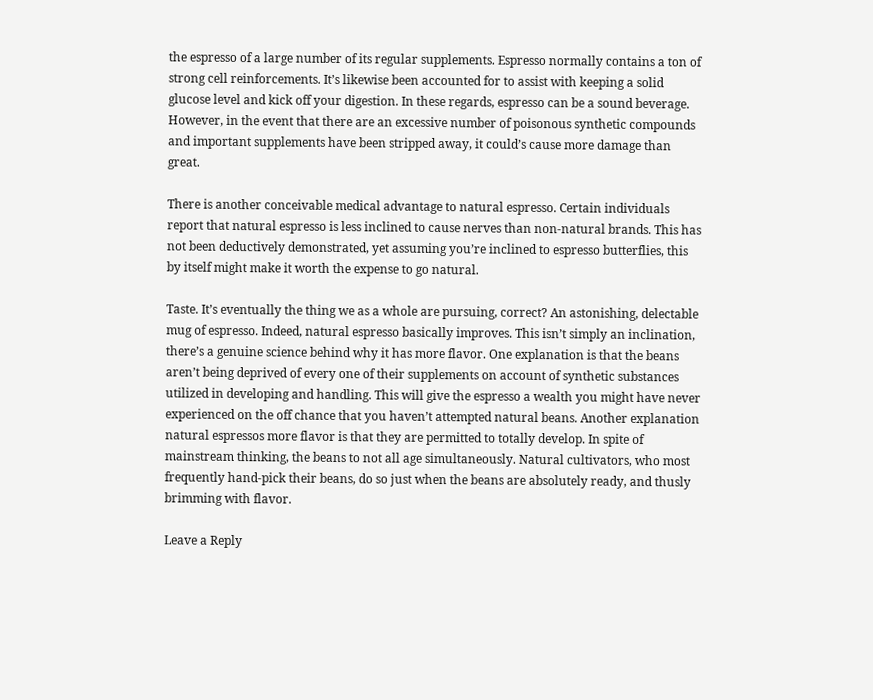the espresso of a large number of its regular supplements. Espresso normally contains a ton of strong cell reinforcements. It’s likewise been accounted for to assist with keeping a solid glucose level and kick off your digestion. In these regards, espresso can be a sound beverage. However, in the event that there are an excessive number of poisonous synthetic compounds and important supplements have been stripped away, it could’s cause more damage than great.

There is another conceivable medical advantage to natural espresso. Certain individuals report that natural espresso is less inclined to cause nerves than non-natural brands. This has not been deductively demonstrated, yet assuming you’re inclined to espresso butterflies, this by itself might make it worth the expense to go natural.

Taste. It’s eventually the thing we as a whole are pursuing, correct? An astonishing, delectable mug of espresso. Indeed, natural espresso basically improves. This isn’t simply an inclination, there’s a genuine science behind why it has more flavor. One explanation is that the beans aren’t being deprived of every one of their supplements on account of synthetic substances utilized in developing and handling. This will give the espresso a wealth you might have never experienced on the off chance that you haven’t attempted natural beans. Another explanation natural espressos more flavor is that they are permitted to totally develop. In spite of mainstream thinking, the beans to not all age simultaneously. Natural cultivators, who most frequently hand-pick their beans, do so just when the beans are absolutely ready, and thusly brimming with flavor.

Leave a Reply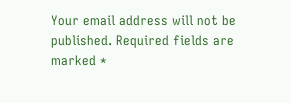Your email address will not be published. Required fields are marked *